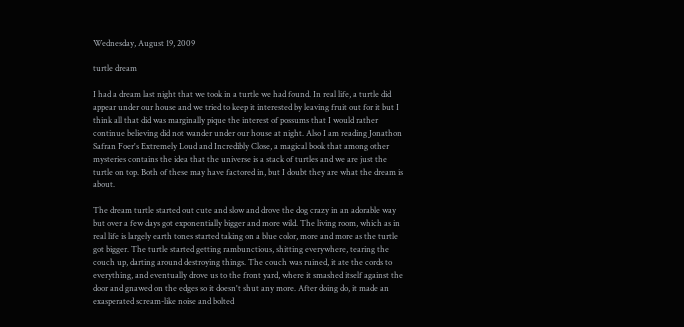Wednesday, August 19, 2009

turtle dream

I had a dream last night that we took in a turtle we had found. In real life, a turtle did appear under our house and we tried to keep it interested by leaving fruit out for it but I think all that did was marginally pique the interest of possums that I would rather continue believing did not wander under our house at night. Also I am reading Jonathon Safran Foer's Extremely Loud and Incredibly Close, a magical book that among other mysteries contains the idea that the universe is a stack of turtles and we are just the turtle on top. Both of these may have factored in, but I doubt they are what the dream is about.

The dream turtle started out cute and slow and drove the dog crazy in an adorable way but over a few days got exponentially bigger and more wild. The living room, which as in real life is largely earth tones started taking on a blue color, more and more as the turtle got bigger. The turtle started getting rambunctious, shitting everywhere, tearing the couch up, darting around destroying things. The couch was ruined, it ate the cords to everything, and eventually drove us to the front yard, where it smashed itself against the door and gnawed on the edges so it doesn't shut any more. After doing do, it made an exasperated scream-like noise and bolted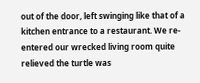out of the door, left swinging like that of a kitchen entrance to a restaurant. We re-entered our wrecked living room quite relieved the turtle was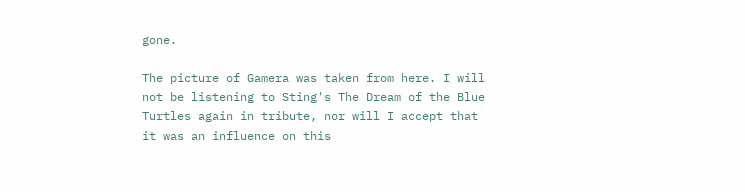gone.

The picture of Gamera was taken from here. I will not be listening to Sting's The Dream of the Blue Turtles again in tribute, nor will I accept that it was an influence on this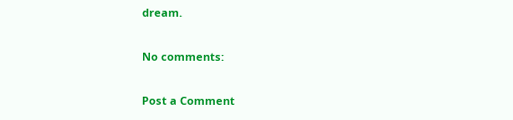dream.

No comments:

Post a Comment